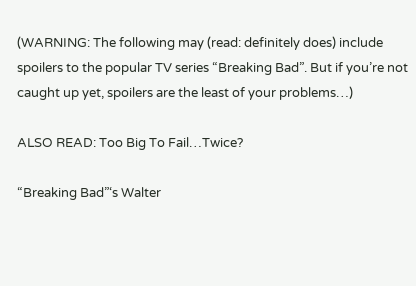(WARNING: The following may (read: definitely does) include spoilers to the popular TV series “Breaking Bad”. But if you’re not caught up yet, spoilers are the least of your problems…)

ALSO READ: Too Big To Fail…Twice?

“Breaking Bad”‘s Walter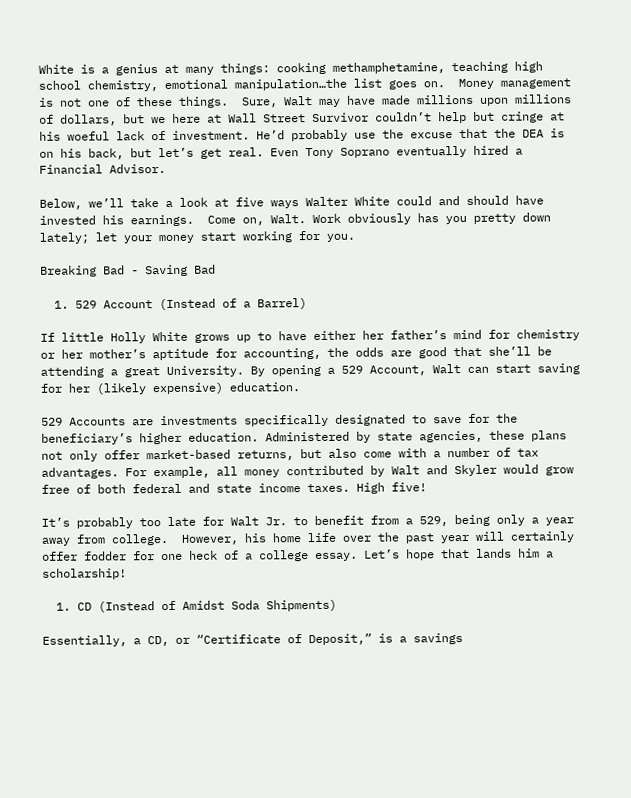White is a genius at many things: cooking methamphetamine, teaching high school chemistry, emotional manipulation…the list goes on.  Money management is not one of these things.  Sure, Walt may have made millions upon millions of dollars, but we here at Wall Street Survivor couldn’t help but cringe at his woeful lack of investment. He’d probably use the excuse that the DEA is on his back, but let’s get real. Even Tony Soprano eventually hired a Financial Advisor.

Below, we’ll take a look at five ways Walter White could and should have invested his earnings.  Come on, Walt. Work obviously has you pretty down lately; let your money start working for you.

Breaking Bad - Saving Bad

  1. 529 Account (Instead of a Barrel)

If little Holly White grows up to have either her father’s mind for chemistry or her mother’s aptitude for accounting, the odds are good that she’ll be attending a great University. By opening a 529 Account, Walt can start saving for her (likely expensive) education.

529 Accounts are investments specifically designated to save for the beneficiary’s higher education. Administered by state agencies, these plans not only offer market-based returns, but also come with a number of tax advantages. For example, all money contributed by Walt and Skyler would grow free of both federal and state income taxes. High five!

It’s probably too late for Walt Jr. to benefit from a 529, being only a year away from college.  However, his home life over the past year will certainly offer fodder for one heck of a college essay. Let’s hope that lands him a scholarship!

  1. CD (Instead of Amidst Soda Shipments)

Essentially, a CD, or “Certificate of Deposit,” is a savings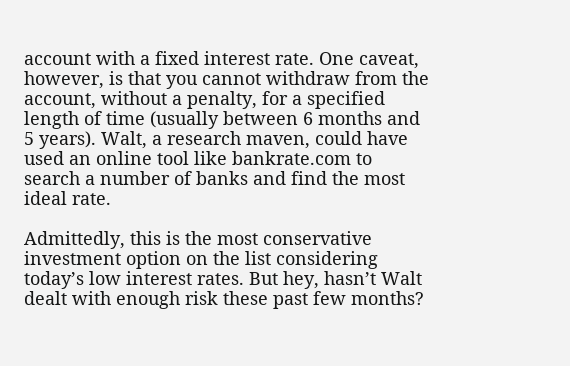account with a fixed interest rate. One caveat, however, is that you cannot withdraw from the account, without a penalty, for a specified length of time (usually between 6 months and 5 years). Walt, a research maven, could have used an online tool like bankrate.com to search a number of banks and find the most ideal rate.

Admittedly, this is the most conservative investment option on the list considering today’s low interest rates. But hey, hasn’t Walt dealt with enough risk these past few months?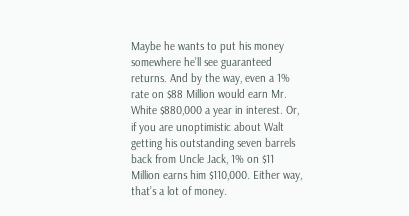Maybe he wants to put his money somewhere he’ll see guaranteed returns. And by the way, even a 1% rate on $88 Million would earn Mr. White $880,000 a year in interest. Or, if you are unoptimistic about Walt getting his outstanding seven barrels back from Uncle Jack, 1% on $11 Million earns him $110,000. Either way, that’s a lot of money.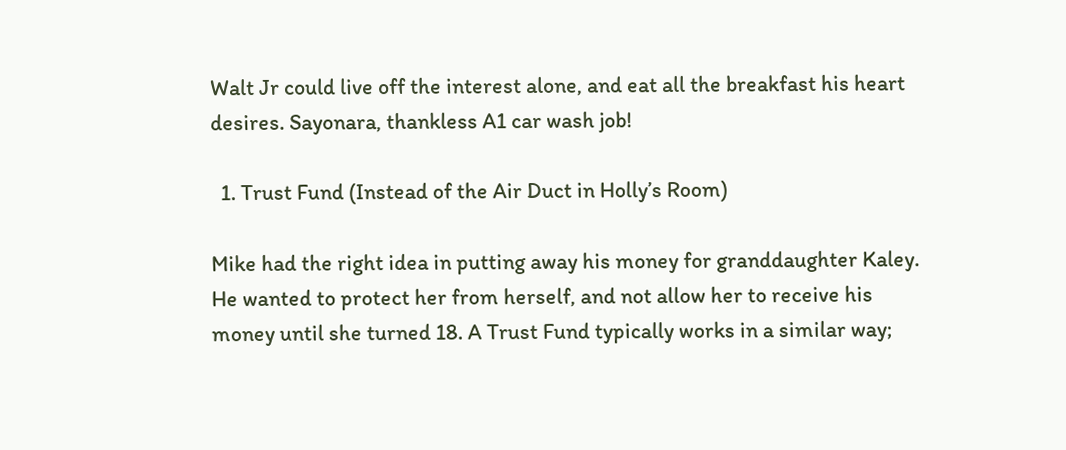Walt Jr could live off the interest alone, and eat all the breakfast his heart desires. Sayonara, thankless A1 car wash job!

  1. Trust Fund (Instead of the Air Duct in Holly’s Room)

Mike had the right idea in putting away his money for granddaughter Kaley. He wanted to protect her from herself, and not allow her to receive his money until she turned 18. A Trust Fund typically works in a similar way;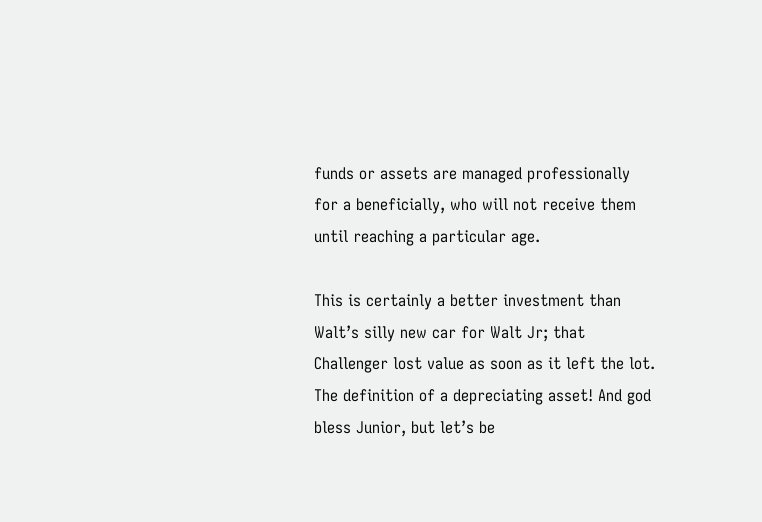funds or assets are managed professionally for a beneficially, who will not receive them until reaching a particular age.

This is certainly a better investment than Walt’s silly new car for Walt Jr; that Challenger lost value as soon as it left the lot. The definition of a depreciating asset! And god bless Junior, but let’s be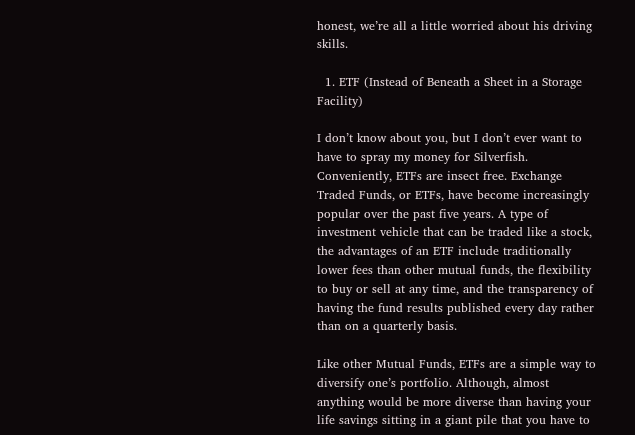honest, we’re all a little worried about his driving skills.

  1. ETF (Instead of Beneath a Sheet in a Storage Facility)

I don’t know about you, but I don’t ever want to have to spray my money for Silverfish.  Conveniently, ETFs are insect free. Exchange Traded Funds, or ETFs, have become increasingly popular over the past five years. A type of investment vehicle that can be traded like a stock, the advantages of an ETF include traditionally lower fees than other mutual funds, the flexibility to buy or sell at any time, and the transparency of having the fund results published every day rather than on a quarterly basis.

Like other Mutual Funds, ETFs are a simple way to diversify one’s portfolio. Although, almost anything would be more diverse than having your life savings sitting in a giant pile that you have to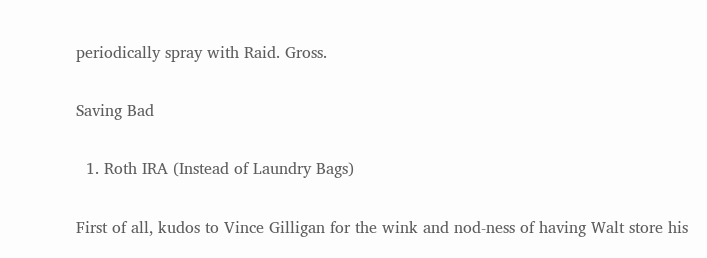periodically spray with Raid. Gross.

Saving Bad

  1. Roth IRA (Instead of Laundry Bags)

First of all, kudos to Vince Gilligan for the wink and nod-ness of having Walt store his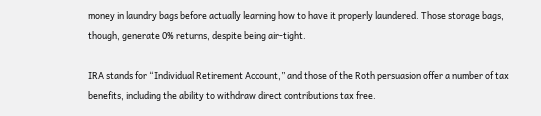money in laundry bags before actually learning how to have it properly laundered. Those storage bags, though, generate 0% returns, despite being air-tight.

IRA stands for “Individual Retirement Account,” and those of the Roth persuasion offer a number of tax benefits, including the ability to withdraw direct contributions tax free.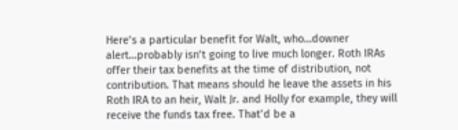Here’s a particular benefit for Walt, who…downer alert…probably isn’t going to live much longer. Roth IRAs offer their tax benefits at the time of distribution, not contribution. That means should he leave the assets in his Roth IRA to an heir, Walt Jr. and Holly for example, they will receive the funds tax free. That’d be a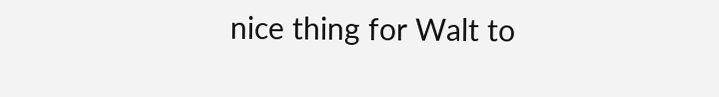nice thing for Walt to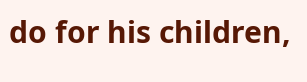do for his children,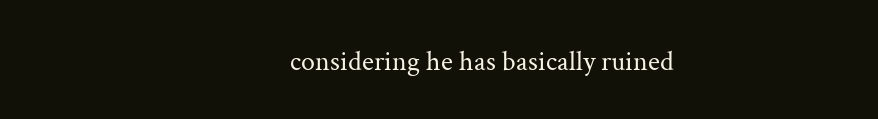considering he has basically ruined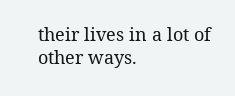their lives in a lot of other ways.